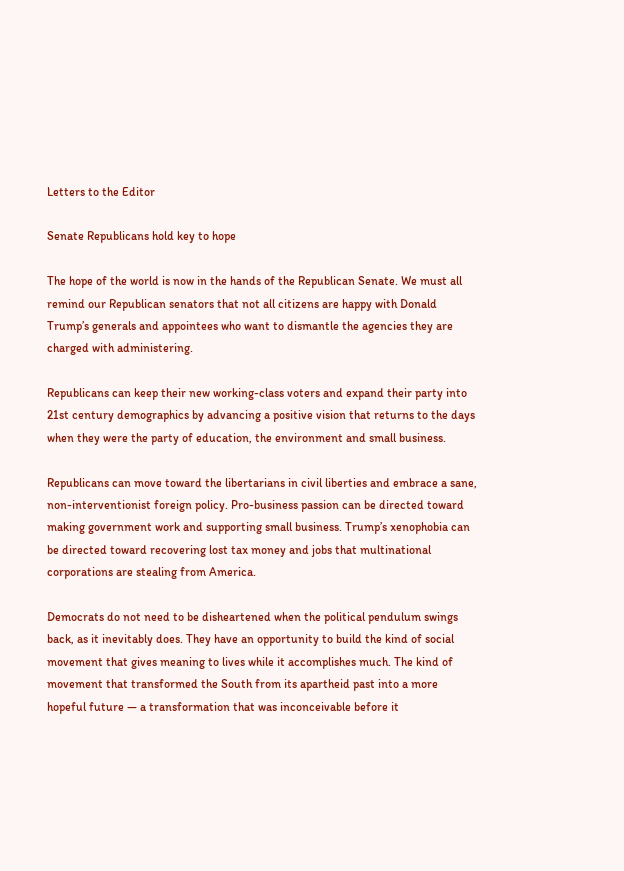Letters to the Editor

Senate Republicans hold key to hope

The hope of the world is now in the hands of the Republican Senate. We must all remind our Republican senators that not all citizens are happy with Donald Trump’s generals and appointees who want to dismantle the agencies they are charged with administering.

Republicans can keep their new working-class voters and expand their party into 21st century demographics by advancing a positive vision that returns to the days when they were the party of education, the environment and small business.

Republicans can move toward the libertarians in civil liberties and embrace a sane, non-interventionist foreign policy. Pro-business passion can be directed toward making government work and supporting small business. Trump’s xenophobia can be directed toward recovering lost tax money and jobs that multinational corporations are stealing from America.

Democrats do not need to be disheartened when the political pendulum swings back, as it inevitably does. They have an opportunity to build the kind of social movement that gives meaning to lives while it accomplishes much. The kind of movement that transformed the South from its apartheid past into a more hopeful future — a transformation that was inconceivable before it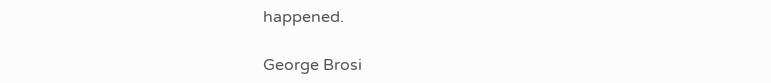happened.

George Brosi